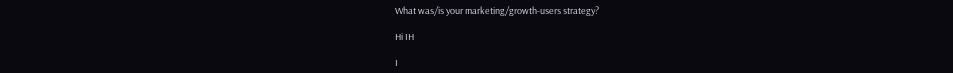What was/is your marketing/growth-users strategy?

Hi IH

I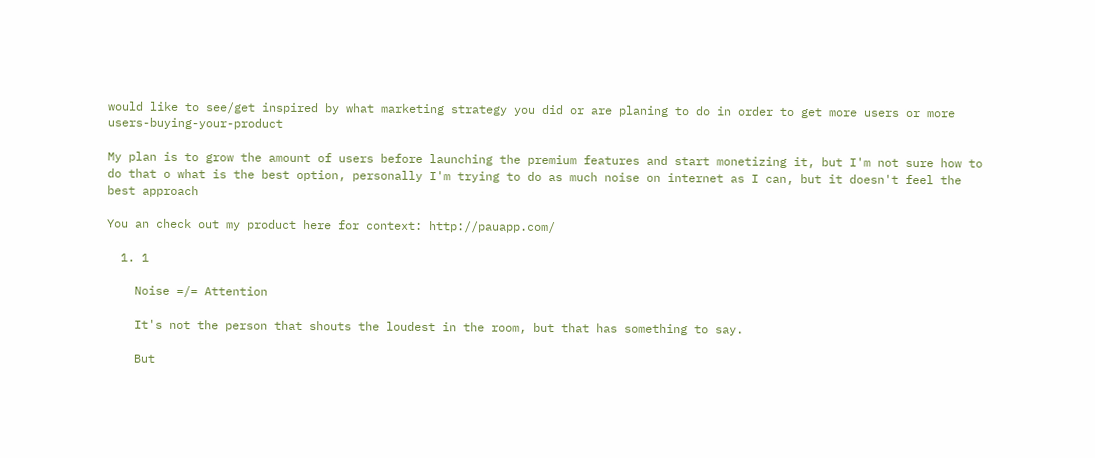would like to see/get inspired by what marketing strategy you did or are planing to do in order to get more users or more users-buying-your-product

My plan is to grow the amount of users before launching the premium features and start monetizing it, but I'm not sure how to do that o what is the best option, personally I'm trying to do as much noise on internet as I can, but it doesn't feel the best approach

You an check out my product here for context: http://pauapp.com/

  1. 1

    Noise =/= Attention

    It's not the person that shouts the loudest in the room, but that has something to say.

    But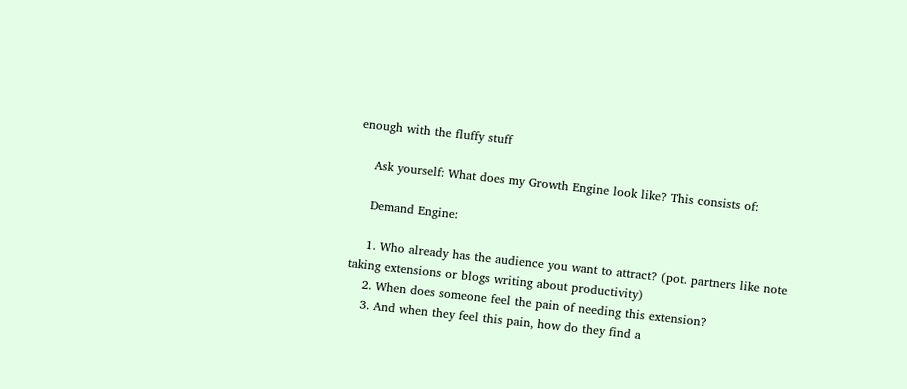enough with the fluffy stuff

    Ask yourself: What does my Growth Engine look like? This consists of:

    Demand Engine:

    1. Who already has the audience you want to attract? (pot. partners like note taking extensions or blogs writing about productivity)
    2. When does someone feel the pain of needing this extension?
    3. And when they feel this pain, how do they find a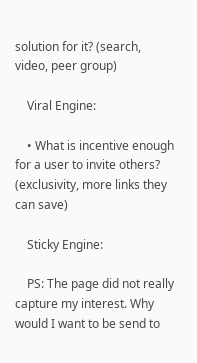solution for it? (search, video, peer group)

    Viral Engine:

    • What is incentive enough for a user to invite others? (exclusivity, more links they can save)

    Sticky Engine:

    PS: The page did not really capture my interest. Why would I want to be send to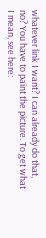whatever link I want? I can already do that, no? You have to paint the picture. To get what I mean, see here: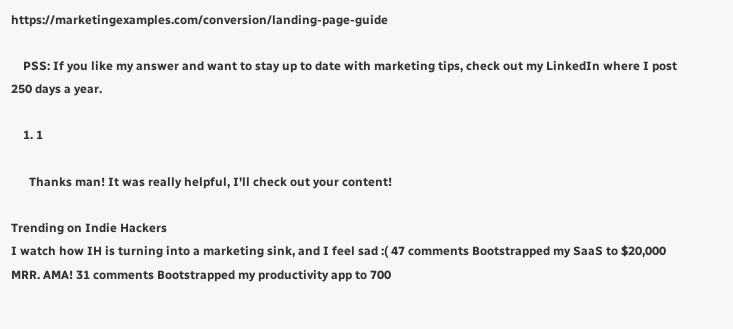https://marketingexamples.com/conversion/landing-page-guide

    PSS: If you like my answer and want to stay up to date with marketing tips, check out my LinkedIn where I post 250 days a year.

    1. 1

      Thanks man! It was really helpful, I'll check out your content!

Trending on Indie Hackers
I watch how IH is turning into a marketing sink, and I feel sad :( 47 comments Bootstrapped my SaaS to $20,000 MRR. AMA! 31 comments Bootstrapped my productivity app to 700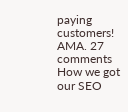paying customers! AMA. 27 comments How we got our SEO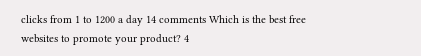clicks from 1 to 1200 a day 14 comments Which is the best free websites to promote your product? 4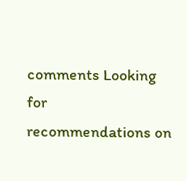comments Looking for recommendations on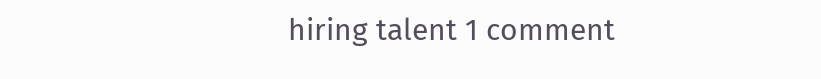hiring talent 1 comment